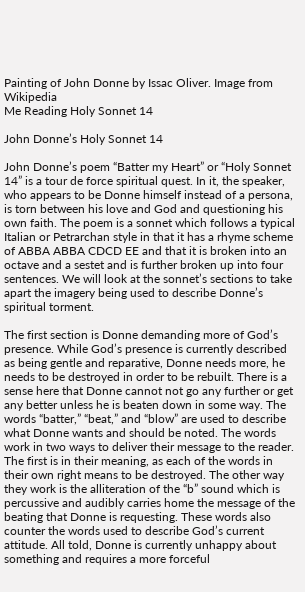Painting of John Donne by Issac Oliver. Image from Wikipedia
Me Reading Holy Sonnet 14

John Donne’s Holy Sonnet 14

John Donne’s poem “Batter my Heart” or “Holy Sonnet 14” is a tour de force spiritual quest. In it, the speaker, who appears to be Donne himself instead of a persona, is torn between his love and God and questioning his own faith. The poem is a sonnet which follows a typical Italian or Petrarchan style in that it has a rhyme scheme of ABBA ABBA CDCD EE and that it is broken into an octave and a sestet and is further broken up into four sentences. We will look at the sonnet’s sections to take apart the imagery being used to describe Donne’s spiritual torment.

The first section is Donne demanding more of God’s presence. While God’s presence is currently described as being gentle and reparative, Donne needs more, he needs to be destroyed in order to be rebuilt. There is a sense here that Donne cannot not go any further or get any better unless he is beaten down in some way. The words “batter,” “beat,” and “blow” are used to describe what Donne wants and should be noted. The words work in two ways to deliver their message to the reader. The first is in their meaning, as each of the words in their own right means to be destroyed. The other way they work is the alliteration of the “b” sound which is percussive and audibly carries home the message of the beating that Donne is requesting. These words also counter the words used to describe God’s current attitude. All told, Donne is currently unhappy about something and requires a more forceful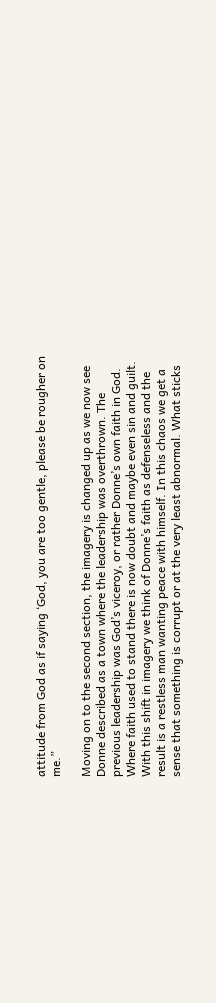attitude from God as if saying ‘God, you are too gentle, please be rougher on me.”

Moving on to the second section, the imagery is changed up as we now see Donne described as a town where the leadership was overthrown. The previous leadership was God’s viceroy, or rather Donne’s own faith in God. Where faith used to stand there is now doubt and maybe even sin and guilt. With this shift in imagery we think of Donne’s faith as defenseless and the result is a restless man wanting peace with himself. In this chaos we get a sense that something is corrupt or at the very least abnormal. What sticks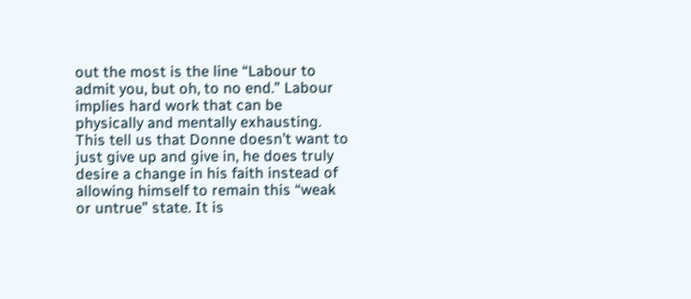out the most is the line “Labour to admit you, but oh, to no end.” Labour implies hard work that can be physically and mentally exhausting. This tell us that Donne doesn’t want to just give up and give in, he does truly desire a change in his faith instead of allowing himself to remain this “weak or untrue” state. It is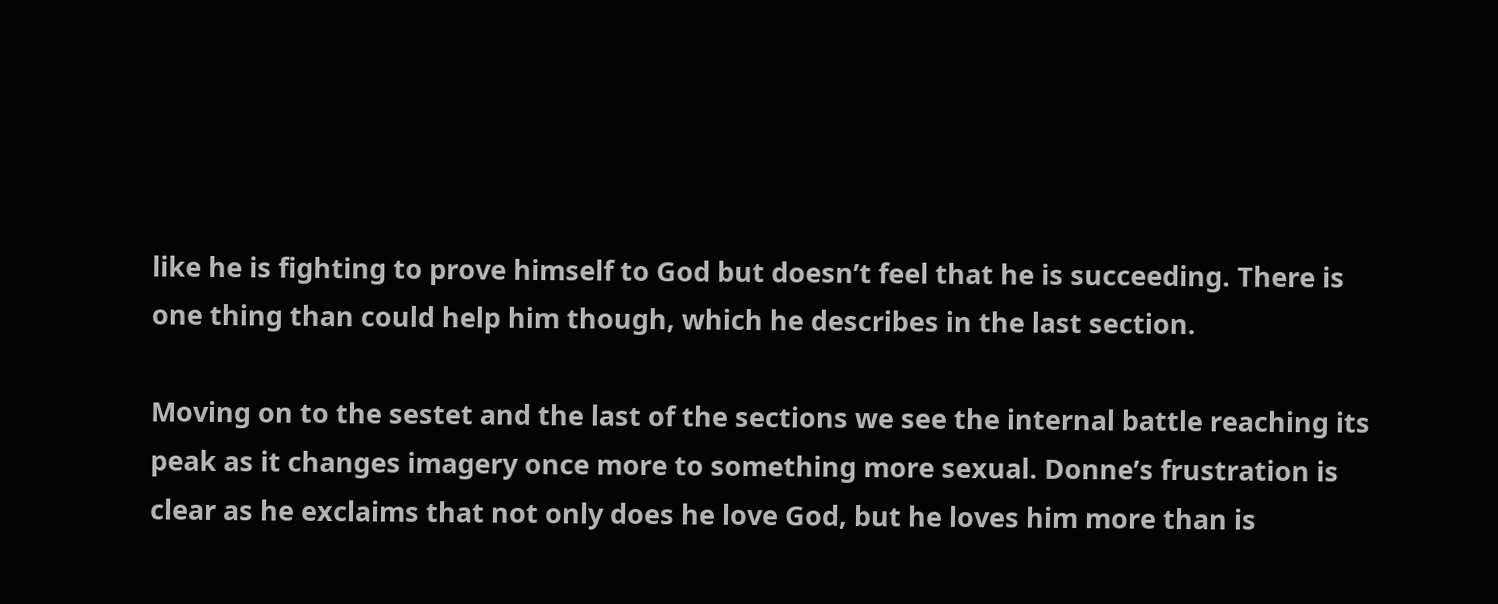like he is fighting to prove himself to God but doesn’t feel that he is succeeding. There is one thing than could help him though, which he describes in the last section.

Moving on to the sestet and the last of the sections we see the internal battle reaching its peak as it changes imagery once more to something more sexual. Donne’s frustration is clear as he exclaims that not only does he love God, but he loves him more than is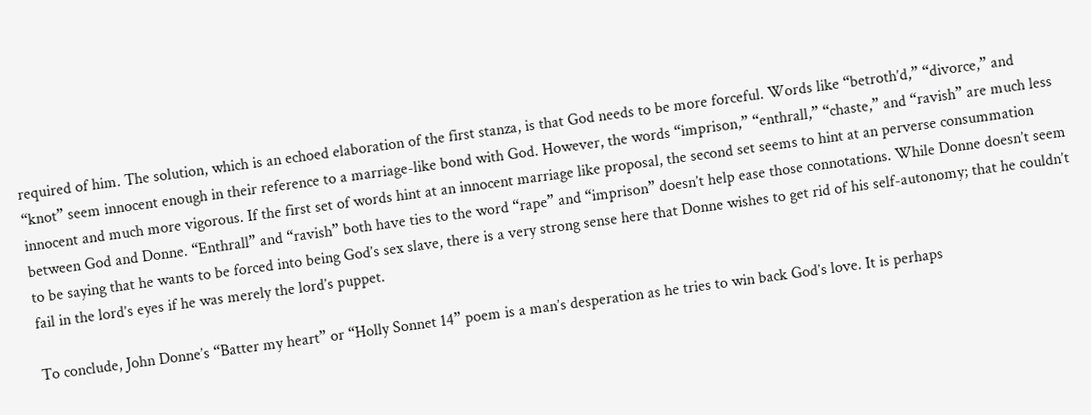required of him. The solution, which is an echoed elaboration of the first stanza, is that God needs to be more forceful. Words like “betroth’d,” “divorce,” and “knot” seem innocent enough in their reference to a marriage-like bond with God. However, the words “imprison,” “enthrall,” “chaste,” and “ravish” are much less innocent and much more vigorous. If the first set of words hint at an innocent marriage like proposal, the second set seems to hint at an perverse consummation between God and Donne. “Enthrall” and “ravish” both have ties to the word “rape” and “imprison” doesn’t help ease those connotations. While Donne doesn’t seem to be saying that he wants to be forced into being God’s sex slave, there is a very strong sense here that Donne wishes to get rid of his self-autonomy; that he couldn’t fail in the lord’s eyes if he was merely the lord’s puppet.

To conclude, John Donne’s “Batter my heart” or “Holly Sonnet 14” poem is a man’s desperation as he tries to win back God’s love. It is perhaps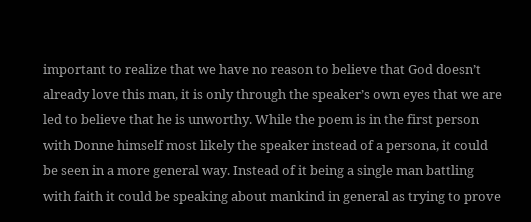important to realize that we have no reason to believe that God doesn’t already love this man, it is only through the speaker’s own eyes that we are led to believe that he is unworthy. While the poem is in the first person with Donne himself most likely the speaker instead of a persona, it could be seen in a more general way. Instead of it being a single man battling with faith it could be speaking about mankind in general as trying to prove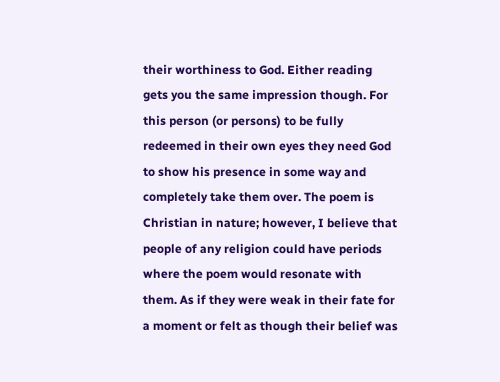their worthiness to God. Either reading gets you the same impression though. For this person (or persons) to be fully redeemed in their own eyes they need God to show his presence in some way and completely take them over. The poem is Christian in nature; however, I believe that people of any religion could have periods where the poem would resonate with them. As if they were weak in their fate for a moment or felt as though their belief was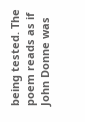being tested. The poem reads as if John Donne was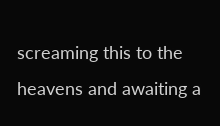screaming this to the heavens and awaiting a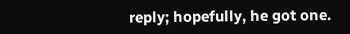reply; hopefully, he got one.